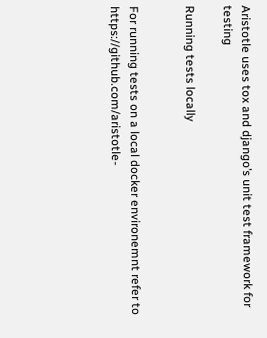Aristotle uses tox and django’s unit test framework for testing

Running tests locally


For running tests on a local docker environemnt refer to https://github.com/aristotle-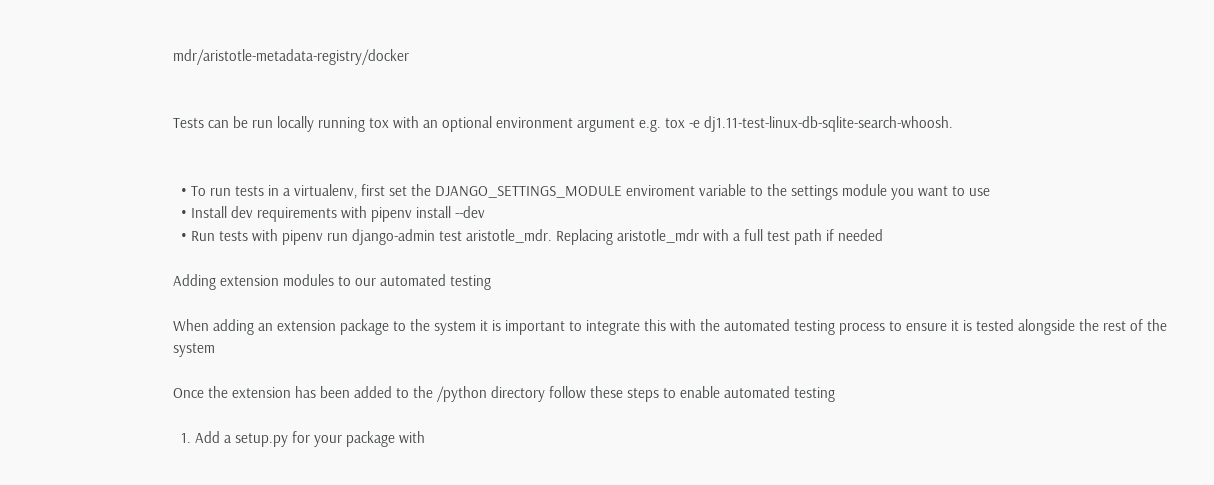mdr/aristotle-metadata-registry/docker


Tests can be run locally running tox with an optional environment argument e.g. tox -e dj1.11-test-linux-db-sqlite-search-whoosh.


  • To run tests in a virtualenv, first set the DJANGO_SETTINGS_MODULE enviroment variable to the settings module you want to use
  • Install dev requirements with pipenv install --dev
  • Run tests with pipenv run django-admin test aristotle_mdr. Replacing aristotle_mdr with a full test path if needed

Adding extension modules to our automated testing

When adding an extension package to the system it is important to integrate this with the automated testing process to ensure it is tested alongside the rest of the system

Once the extension has been added to the /python directory follow these steps to enable automated testing

  1. Add a setup.py for your package with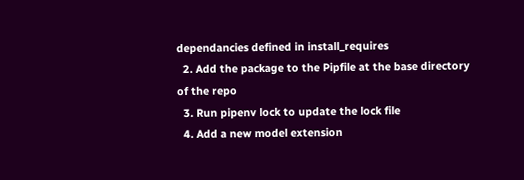dependancies defined in install_requires
  2. Add the package to the Pipfile at the base directory of the repo
  3. Run pipenv lock to update the lock file
  4. Add a new model extension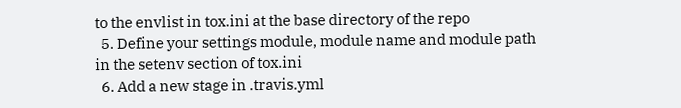to the envlist in tox.ini at the base directory of the repo
  5. Define your settings module, module name and module path in the setenv section of tox.ini
  6. Add a new stage in .travis.yml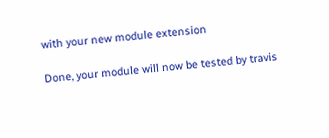with your new module extension

Done, your module will now be tested by travis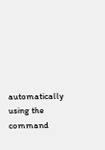automatically using the command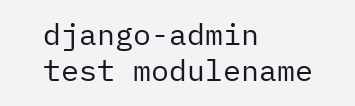django-admin test modulename